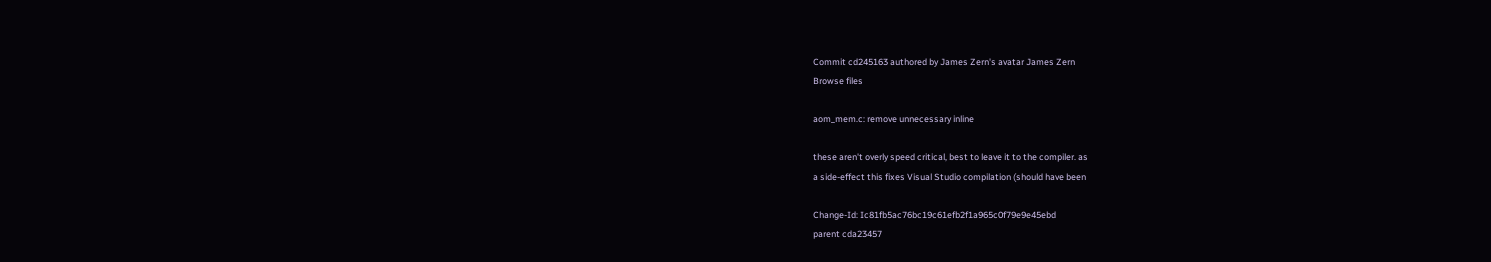Commit cd245163 authored by James Zern's avatar James Zern
Browse files

aom_mem.c: remove unnecessary inline

these aren't overly speed critical, best to leave it to the compiler. as
a side-effect this fixes Visual Studio compilation (should have been

Change-Id: Ic81fb5ac76bc19c61efb2f1a965c0f79e9e45ebd
parent cda23457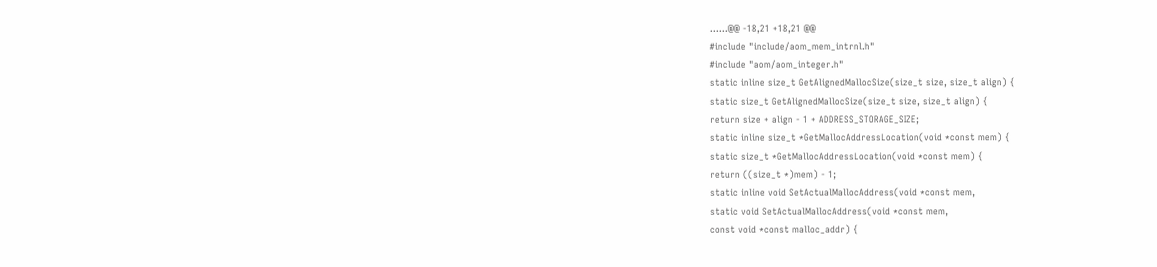......@@ -18,21 +18,21 @@
#include "include/aom_mem_intrnl.h"
#include "aom/aom_integer.h"
static inline size_t GetAlignedMallocSize(size_t size, size_t align) {
static size_t GetAlignedMallocSize(size_t size, size_t align) {
return size + align - 1 + ADDRESS_STORAGE_SIZE;
static inline size_t *GetMallocAddressLocation(void *const mem) {
static size_t *GetMallocAddressLocation(void *const mem) {
return ((size_t *)mem) - 1;
static inline void SetActualMallocAddress(void *const mem,
static void SetActualMallocAddress(void *const mem,
const void *const malloc_addr) {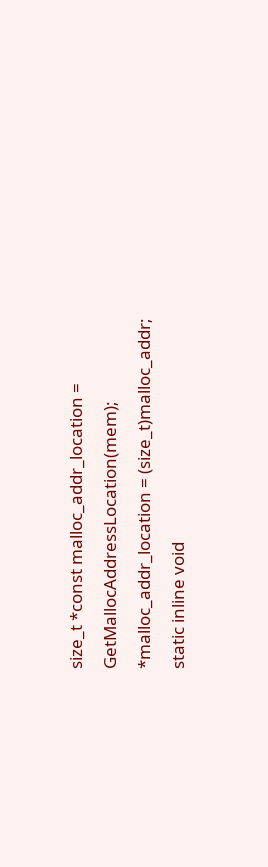size_t *const malloc_addr_location = GetMallocAddressLocation(mem);
*malloc_addr_location = (size_t)malloc_addr;
static inline void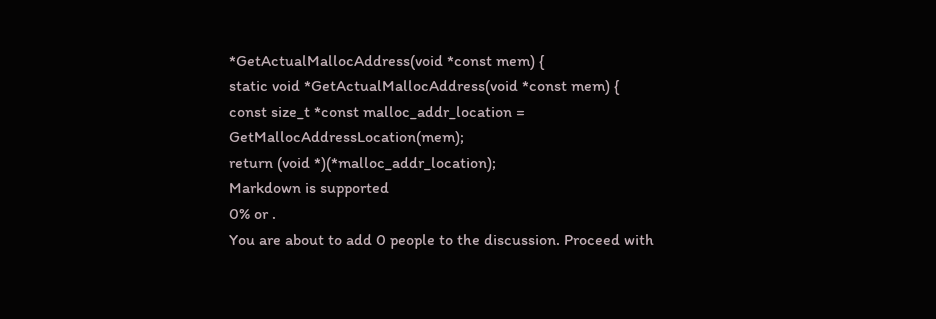*GetActualMallocAddress(void *const mem) {
static void *GetActualMallocAddress(void *const mem) {
const size_t *const malloc_addr_location = GetMallocAddressLocation(mem);
return (void *)(*malloc_addr_location);
Markdown is supported
0% or .
You are about to add 0 people to the discussion. Proceed with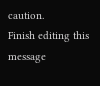caution.
Finish editing this message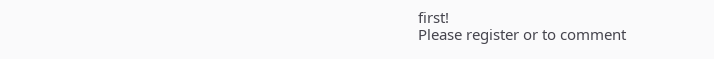first!
Please register or to comment